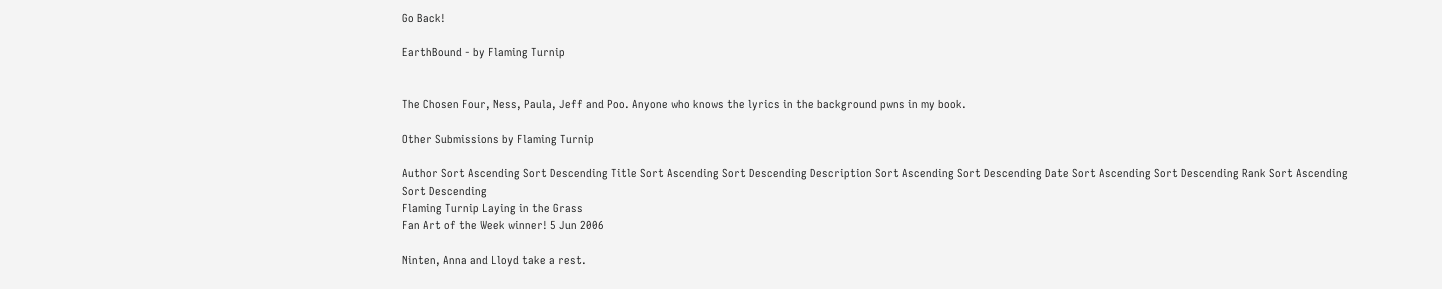Go Back!

EarthBound - by Flaming Turnip


The Chosen Four, Ness, Paula, Jeff and Poo. Anyone who knows the lyrics in the background pwns in my book.

Other Submissions by Flaming Turnip

Author Sort Ascending Sort Descending Title Sort Ascending Sort Descending Description Sort Ascending Sort Descending Date Sort Ascending Sort Descending Rank Sort Ascending Sort Descending
Flaming Turnip Laying in the Grass
Fan Art of the Week winner! 5 Jun 2006

Ninten, Anna and Lloyd take a rest.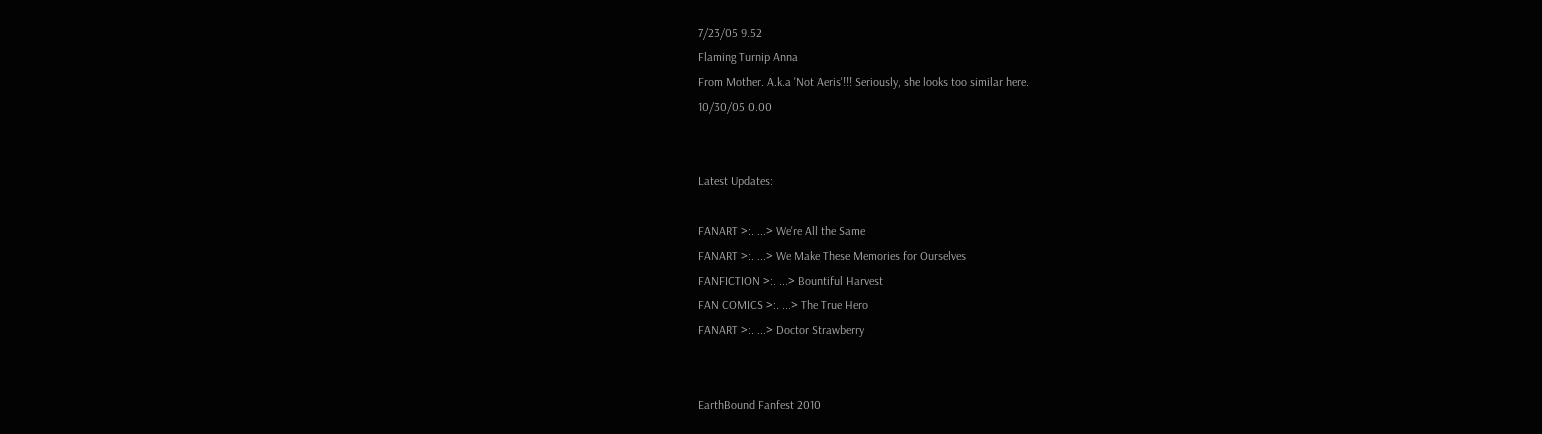7/23/05 9.52
Flaming Turnip Anna
From Mother. A.k.a 'Not Aeris'!!! Seriously, she looks too similar here.
10/30/05 0.00


Latest Updates:

FANART >:. ...> We're All the Same
FANART >:. ...> We Make These Memories for Ourselves
FANFICTION >:. ...> Bountiful Harvest
FAN COMICS >:. ...> The True Hero
FANART >:. ...> Doctor Strawberry


EarthBound Fanfest 2010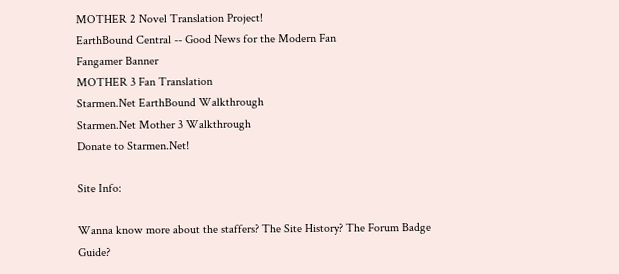MOTHER 2 Novel Translation Project!
EarthBound Central -- Good News for the Modern Fan
Fangamer Banner
MOTHER 3 Fan Translation
Starmen.Net EarthBound Walkthrough
Starmen.Net Mother 3 Walkthrough
Donate to Starmen.Net!

Site Info:

Wanna know more about the staffers? The Site History? The Forum Badge Guide?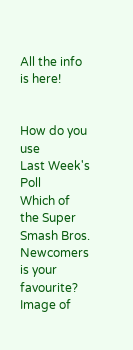All the info is here!


How do you use
Last Week's Poll
Which of the Super Smash Bros. Newcomers is your favourite?
Image of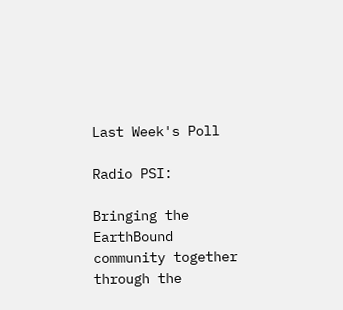Last Week's Poll

Radio PSI:

Bringing the EarthBound community together through the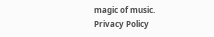magic of music.
Privacy Policy